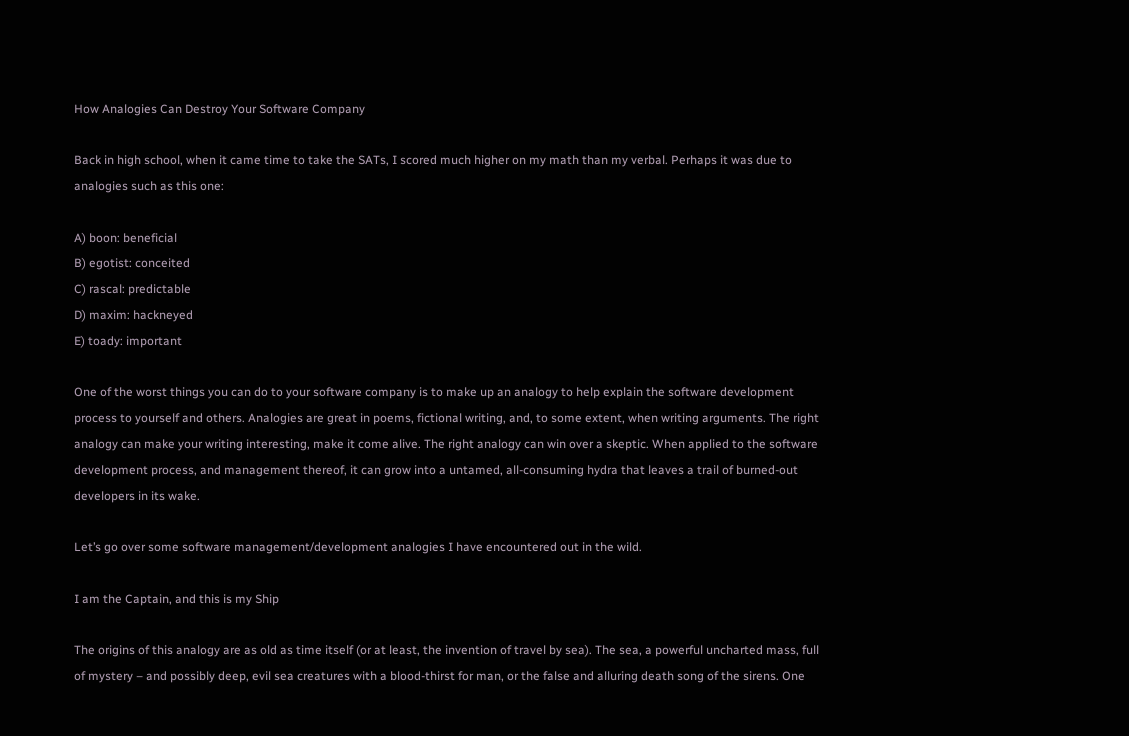How Analogies Can Destroy Your Software Company

Back in high school, when it came time to take the SATs, I scored much higher on my math than my verbal. Perhaps it was due to analogies such as this one:

A) boon: beneficial
B) egotist: conceited
C) rascal: predictable
D) maxim: hackneyed
E) toady: important

One of the worst things you can do to your software company is to make up an analogy to help explain the software development process to yourself and others. Analogies are great in poems, fictional writing, and, to some extent, when writing arguments. The right analogy can make your writing interesting, make it come alive. The right analogy can win over a skeptic. When applied to the software development process, and management thereof, it can grow into a untamed, all-consuming hydra that leaves a trail of burned-out developers in its wake.

Let’s go over some software management/development analogies I have encountered out in the wild.

I am the Captain, and this is my Ship

The origins of this analogy are as old as time itself (or at least, the invention of travel by sea). The sea, a powerful uncharted mass, full of mystery – and possibly deep, evil sea creatures with a blood-thirst for man, or the false and alluring death song of the sirens. One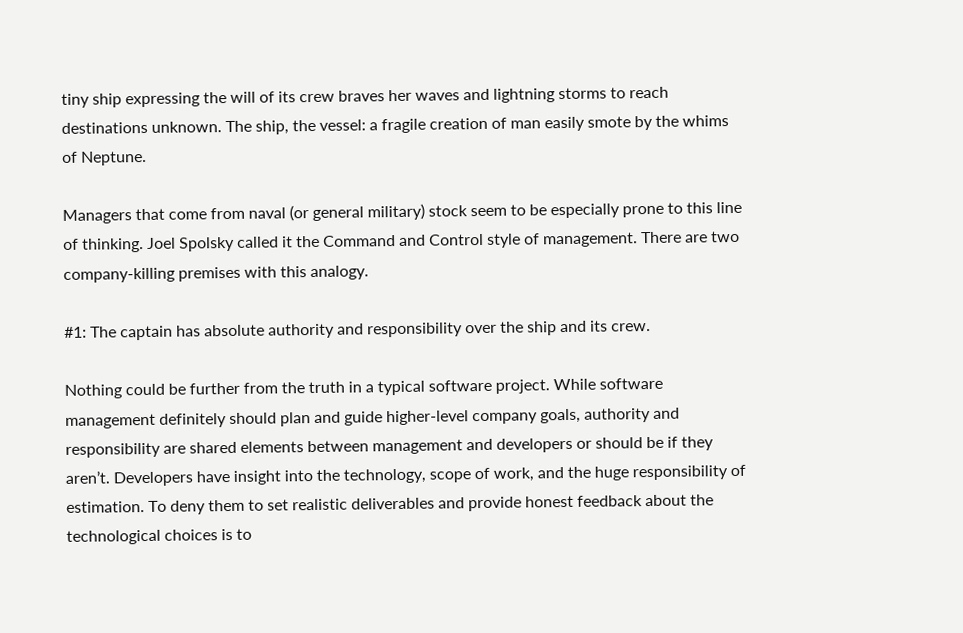tiny ship expressing the will of its crew braves her waves and lightning storms to reach destinations unknown. The ship, the vessel: a fragile creation of man easily smote by the whims of Neptune.

Managers that come from naval (or general military) stock seem to be especially prone to this line of thinking. Joel Spolsky called it the Command and Control style of management. There are two company-killing premises with this analogy.

#1: The captain has absolute authority and responsibility over the ship and its crew.

Nothing could be further from the truth in a typical software project. While software management definitely should plan and guide higher-level company goals, authority and responsibility are shared elements between management and developers or should be if they aren’t. Developers have insight into the technology, scope of work, and the huge responsibility of estimation. To deny them to set realistic deliverables and provide honest feedback about the technological choices is to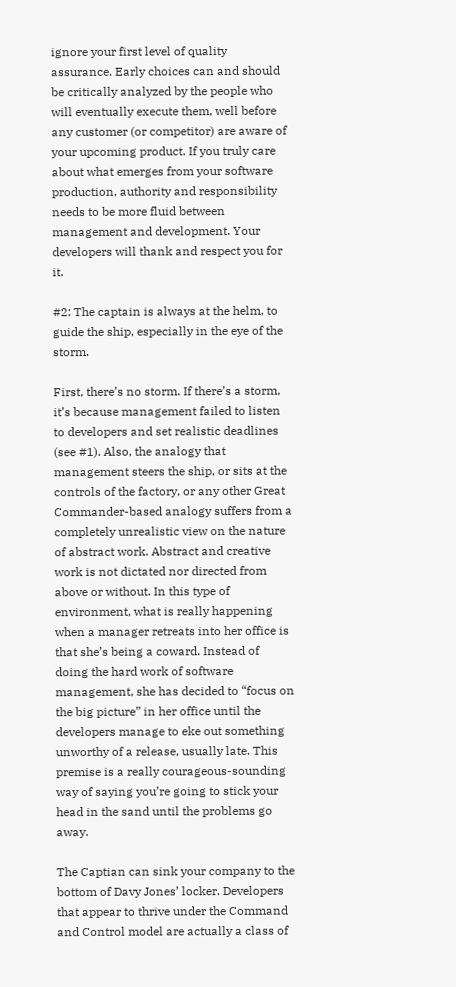ignore your first level of quality assurance. Early choices can and should be critically analyzed by the people who will eventually execute them, well before any customer (or competitor) are aware of your upcoming product. If you truly care about what emerges from your software production, authority and responsibility needs to be more fluid between management and development. Your developers will thank and respect you for it.

#2: The captain is always at the helm, to guide the ship, especially in the eye of the storm.

First, there’s no storm. If there’s a storm, it’s because management failed to listen to developers and set realistic deadlines (see #1). Also, the analogy that management steers the ship, or sits at the controls of the factory, or any other Great Commander-based analogy suffers from a completely unrealistic view on the nature of abstract work. Abstract and creative work is not dictated nor directed from above or without. In this type of environment, what is really happening when a manager retreats into her office is that she’s being a coward. Instead of doing the hard work of software management, she has decided to “focus on the big picture” in her office until the developers manage to eke out something unworthy of a release, usually late. This premise is a really courageous-sounding way of saying you’re going to stick your head in the sand until the problems go away.

The Captian can sink your company to the bottom of Davy Jones’ locker. Developers that appear to thrive under the Command and Control model are actually a class of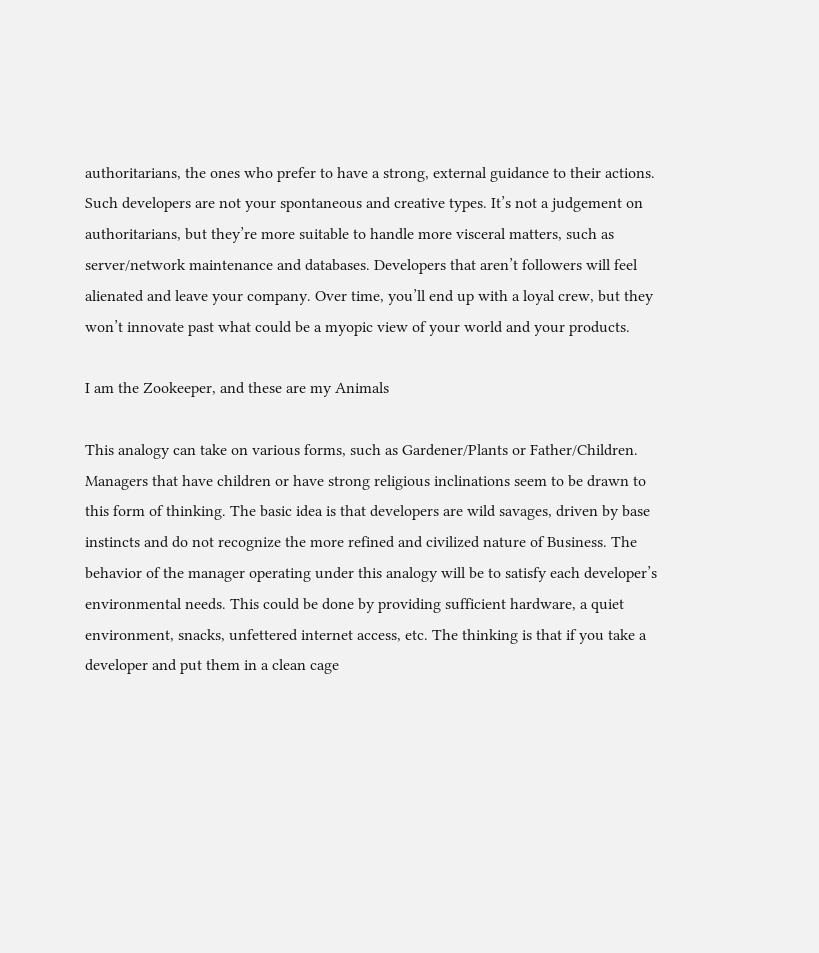authoritarians, the ones who prefer to have a strong, external guidance to their actions. Such developers are not your spontaneous and creative types. It’s not a judgement on authoritarians, but they’re more suitable to handle more visceral matters, such as server/network maintenance and databases. Developers that aren’t followers will feel alienated and leave your company. Over time, you’ll end up with a loyal crew, but they won’t innovate past what could be a myopic view of your world and your products.

I am the Zookeeper, and these are my Animals

This analogy can take on various forms, such as Gardener/Plants or Father/Children. Managers that have children or have strong religious inclinations seem to be drawn to this form of thinking. The basic idea is that developers are wild savages, driven by base instincts and do not recognize the more refined and civilized nature of Business. The behavior of the manager operating under this analogy will be to satisfy each developer’s environmental needs. This could be done by providing sufficient hardware, a quiet environment, snacks, unfettered internet access, etc. The thinking is that if you take a developer and put them in a clean cage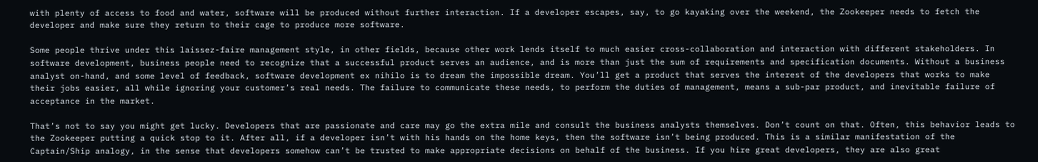with plenty of access to food and water, software will be produced without further interaction. If a developer escapes, say, to go kayaking over the weekend, the Zookeeper needs to fetch the developer and make sure they return to their cage to produce more software.

Some people thrive under this laissez-faire management style, in other fields, because other work lends itself to much easier cross-collaboration and interaction with different stakeholders. In software development, business people need to recognize that a successful product serves an audience, and is more than just the sum of requirements and specification documents. Without a business analyst on-hand, and some level of feedback, software development ex nihilo is to dream the impossible dream. You’ll get a product that serves the interest of the developers that works to make their jobs easier, all while ignoring your customer’s real needs. The failure to communicate these needs, to perform the duties of management, means a sub-par product, and inevitable failure of acceptance in the market.

That’s not to say you might get lucky. Developers that are passionate and care may go the extra mile and consult the business analysts themselves. Don’t count on that. Often, this behavior leads to the Zookeeper putting a quick stop to it. After all, if a developer isn’t with his hands on the home keys, then the software isn’t being produced. This is a similar manifestation of the Captain/Ship analogy, in the sense that developers somehow can’t be trusted to make appropriate decisions on behalf of the business. If you hire great developers, they are also great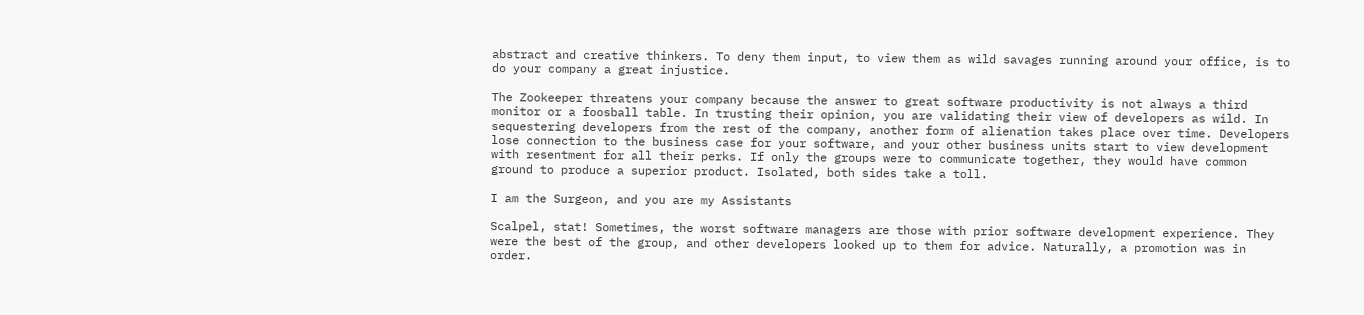abstract and creative thinkers. To deny them input, to view them as wild savages running around your office, is to do your company a great injustice.

The Zookeeper threatens your company because the answer to great software productivity is not always a third monitor or a foosball table. In trusting their opinion, you are validating their view of developers as wild. In sequestering developers from the rest of the company, another form of alienation takes place over time. Developers lose connection to the business case for your software, and your other business units start to view development with resentment for all their perks. If only the groups were to communicate together, they would have common ground to produce a superior product. Isolated, both sides take a toll.

I am the Surgeon, and you are my Assistants

Scalpel, stat! Sometimes, the worst software managers are those with prior software development experience. They were the best of the group, and other developers looked up to them for advice. Naturally, a promotion was in order.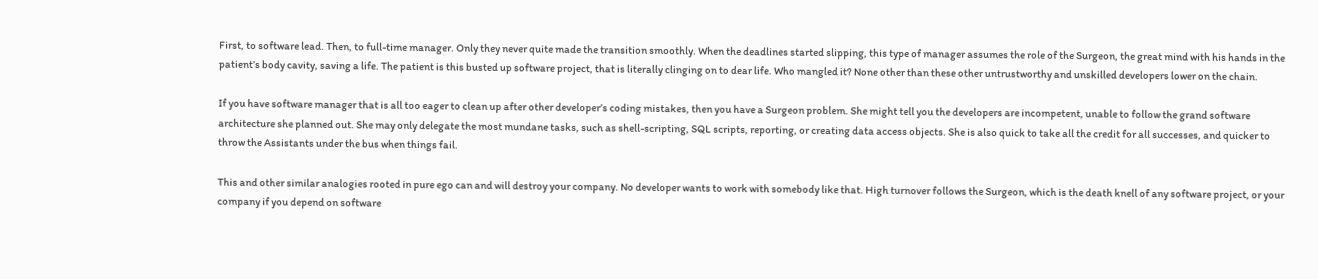First, to software lead. Then, to full-time manager. Only they never quite made the transition smoothly. When the deadlines started slipping, this type of manager assumes the role of the Surgeon, the great mind with his hands in the patient’s body cavity, saving a life. The patient is this busted up software project, that is literally clinging on to dear life. Who mangled it? None other than these other untrustworthy and unskilled developers lower on the chain.

If you have software manager that is all too eager to clean up after other developer’s coding mistakes, then you have a Surgeon problem. She might tell you the developers are incompetent, unable to follow the grand software architecture she planned out. She may only delegate the most mundane tasks, such as shell-scripting, SQL scripts, reporting, or creating data access objects. She is also quick to take all the credit for all successes, and quicker to throw the Assistants under the bus when things fail.

This and other similar analogies rooted in pure ego can and will destroy your company. No developer wants to work with somebody like that. High turnover follows the Surgeon, which is the death knell of any software project, or your company if you depend on software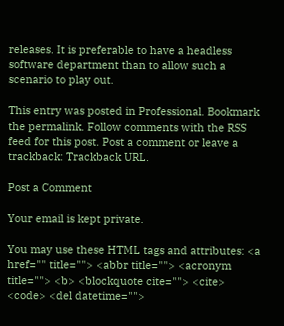releases. It is preferable to have a headless software department than to allow such a scenario to play out.

This entry was posted in Professional. Bookmark the permalink. Follow comments with the RSS feed for this post. Post a comment or leave a trackback: Trackback URL.

Post a Comment

Your email is kept private.

You may use these HTML tags and attributes: <a href="" title=""> <abbr title=""> <acronym title=""> <b> <blockquote cite=""> <cite> <code> <del datetime="">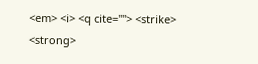<em> <i> <q cite=""> <strike> <strong>